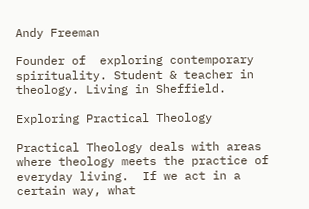Andy Freeman

Founder of  exploring contemporary spirituality. Student & teacher in theology. Living in Sheffield.

Exploring Practical Theology

Practical Theology deals with areas where theology meets the practice of everyday living.  If we act in a certain way, what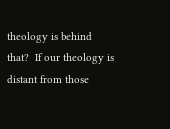theology is behind that?  If our theology is distant from those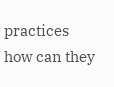practices how can they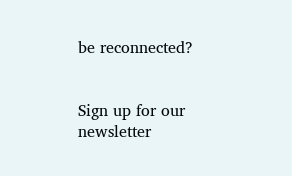be reconnected?


Sign up for our newsletter